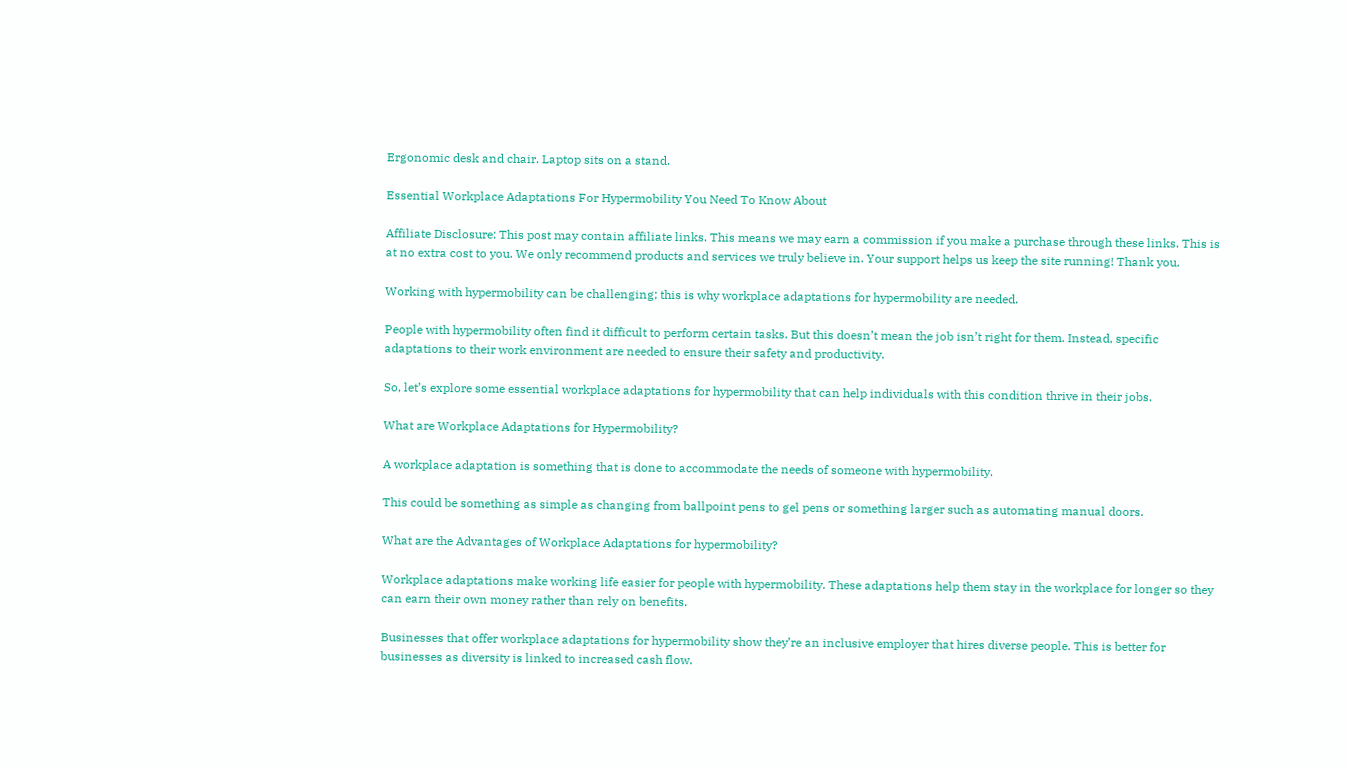Ergonomic desk and chair. Laptop sits on a stand.

Essential Workplace Adaptations For Hypermobility You Need To Know About

Affiliate Disclosure: This post may contain affiliate links. This means we may earn a commission if you make a purchase through these links. This is at no extra cost to you. We only recommend products and services we truly believe in. Your support helps us keep the site running! Thank you.

Working with hypermobility can be challenging; this is why workplace adaptations for hypermobility are needed.

People with hypermobility often find it difficult to perform certain tasks. But this doesn’t mean the job isn’t right for them. Instead, specific adaptations to their work environment are needed to ensure their safety and productivity.

So, let’s explore some essential workplace adaptations for hypermobility that can help individuals with this condition thrive in their jobs.

What are Workplace Adaptations for Hypermobility?

A workplace adaptation is something that is done to accommodate the needs of someone with hypermobility.

This could be something as simple as changing from ballpoint pens to gel pens or something larger such as automating manual doors.

What are the Advantages of Workplace Adaptations for hypermobility?

Workplace adaptations make working life easier for people with hypermobility. These adaptations help them stay in the workplace for longer so they can earn their own money rather than rely on benefits.

Businesses that offer workplace adaptations for hypermobility show they’re an inclusive employer that hires diverse people. This is better for businesses as diversity is linked to increased cash flow.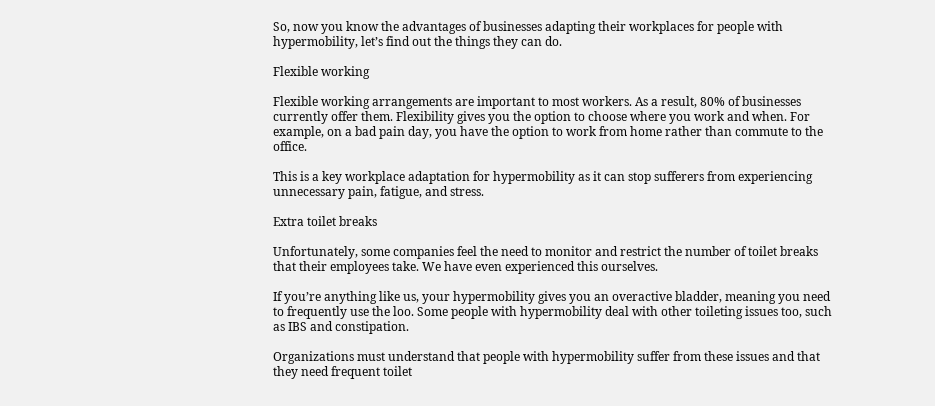So, now you know the advantages of businesses adapting their workplaces for people with hypermobility, let’s find out the things they can do.

Flexible working

Flexible working arrangements are important to most workers. As a result, 80% of businesses currently offer them. Flexibility gives you the option to choose where you work and when. For example, on a bad pain day, you have the option to work from home rather than commute to the office.

This is a key workplace adaptation for hypermobility as it can stop sufferers from experiencing unnecessary pain, fatigue, and stress.

Extra toilet breaks

Unfortunately, some companies feel the need to monitor and restrict the number of toilet breaks that their employees take. We have even experienced this ourselves.

If you’re anything like us, your hypermobility gives you an overactive bladder, meaning you need to frequently use the loo. Some people with hypermobility deal with other toileting issues too, such as IBS and constipation.

Organizations must understand that people with hypermobility suffer from these issues and that they need frequent toilet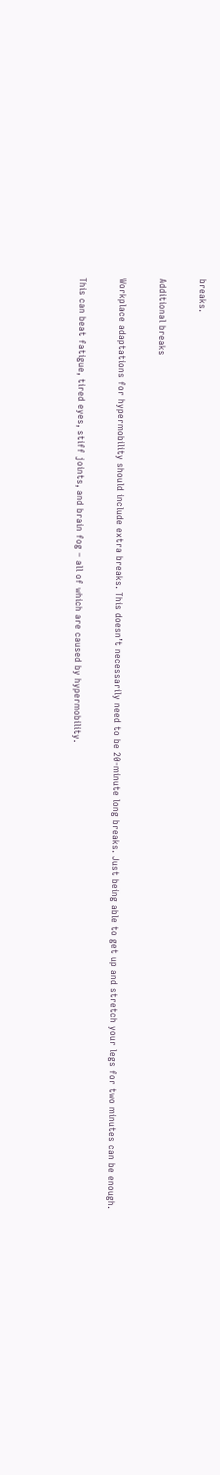breaks.

Additional breaks

Workplace adaptations for hypermobility should include extra breaks. This doesn’t necessarily need to be 20-minute long breaks. Just being able to get up and stretch your legs for two minutes can be enough.

This can beat fatigue, tired eyes, stiff joints, and brain fog – all of which are caused by hypermobility.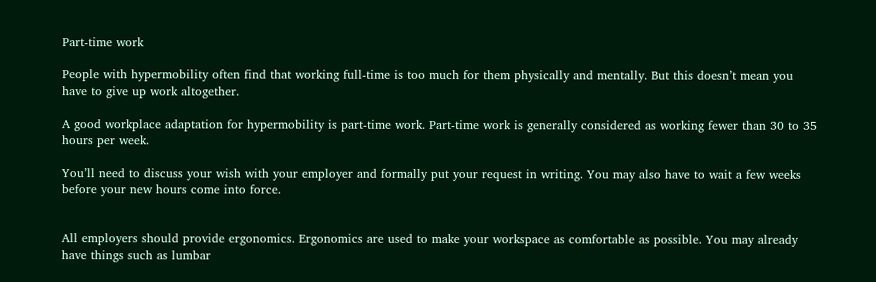Part-time work

People with hypermobility often find that working full-time is too much for them physically and mentally. But this doesn’t mean you have to give up work altogether.

A good workplace adaptation for hypermobility is part-time work. Part-time work is generally considered as working fewer than 30 to 35 hours per week.

You’ll need to discuss your wish with your employer and formally put your request in writing. You may also have to wait a few weeks before your new hours come into force.


All employers should provide ergonomics. Ergonomics are used to make your workspace as comfortable as possible. You may already have things such as lumbar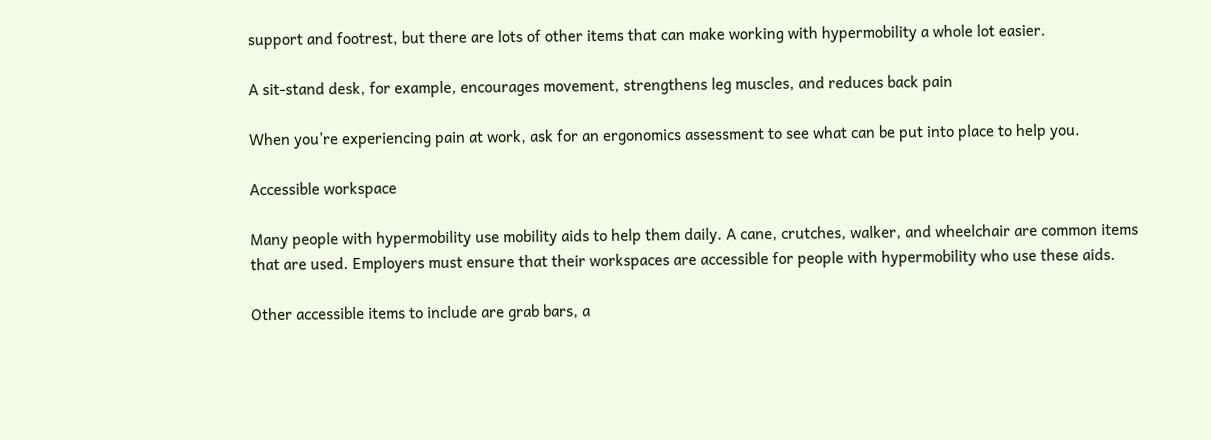support and footrest, but there are lots of other items that can make working with hypermobility a whole lot easier.

A sit-stand desk, for example, encourages movement, strengthens leg muscles, and reduces back pain

When you’re experiencing pain at work, ask for an ergonomics assessment to see what can be put into place to help you.

Accessible workspace

Many people with hypermobility use mobility aids to help them daily. A cane, crutches, walker, and wheelchair are common items that are used. Employers must ensure that their workspaces are accessible for people with hypermobility who use these aids.

Other accessible items to include are grab bars, a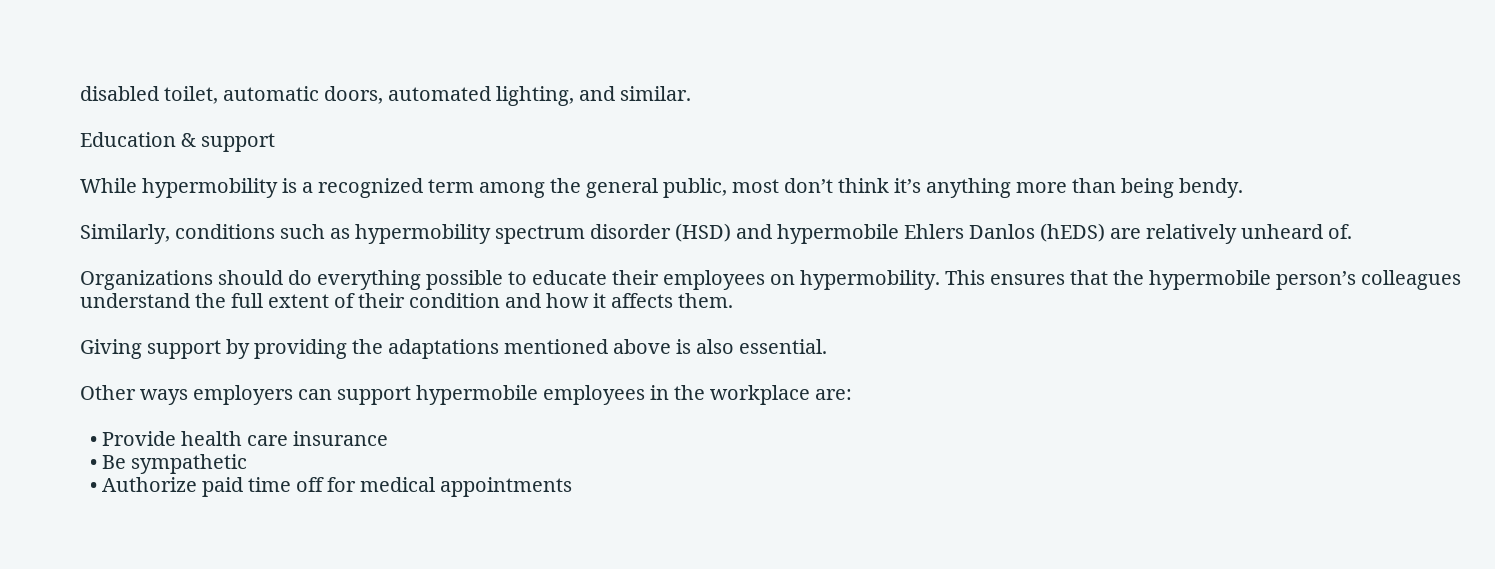disabled toilet, automatic doors, automated lighting, and similar.

Education & support

While hypermobility is a recognized term among the general public, most don’t think it’s anything more than being bendy.

Similarly, conditions such as hypermobility spectrum disorder (HSD) and hypermobile Ehlers Danlos (hEDS) are relatively unheard of.

Organizations should do everything possible to educate their employees on hypermobility. This ensures that the hypermobile person’s colleagues understand the full extent of their condition and how it affects them.

Giving support by providing the adaptations mentioned above is also essential.

Other ways employers can support hypermobile employees in the workplace are:

  • Provide health care insurance
  • Be sympathetic
  • Authorize paid time off for medical appointments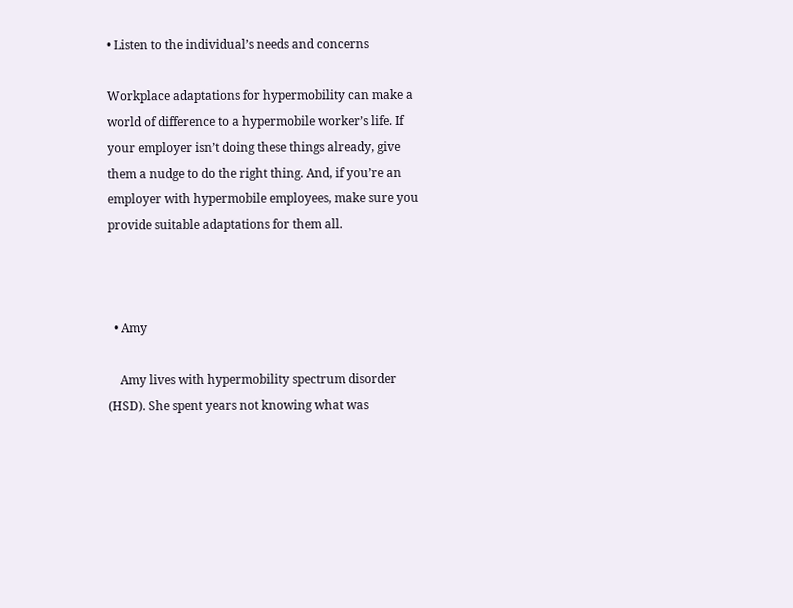• Listen to the individual’s needs and concerns

Workplace adaptations for hypermobility can make a world of difference to a hypermobile worker’s life. If your employer isn’t doing these things already, give them a nudge to do the right thing. And, if you’re an employer with hypermobile employees, make sure you provide suitable adaptations for them all.



  • Amy

    Amy lives with hypermobility spectrum disorder (HSD). She spent years not knowing what was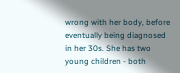wrong with her body, before eventually being diagnosed in her 30s. She has two young children - both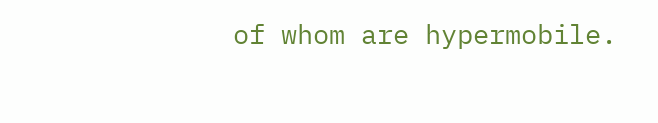of whom are hypermobile.